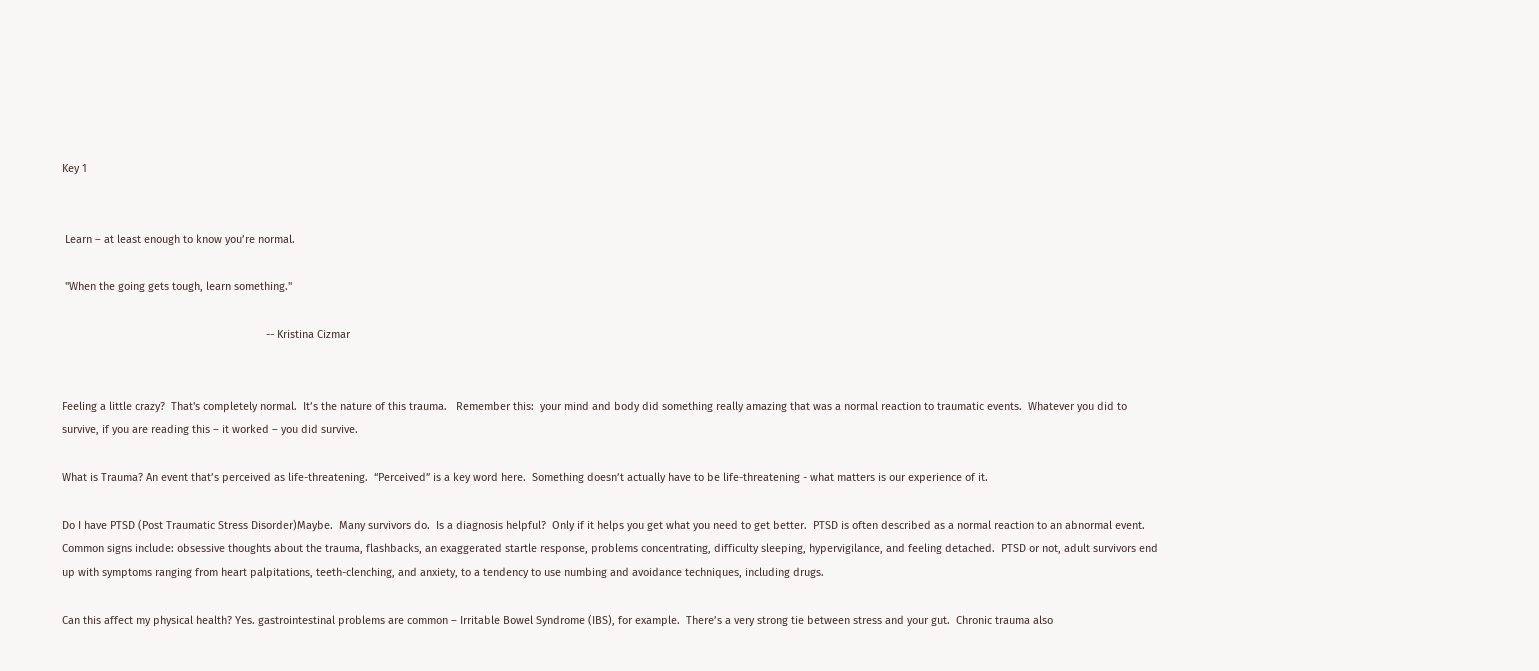Key 1


 Learn – at least enough to know you’re normal.

 "When the going gets tough, learn something."

                                                                    -- Kristina Cizmar


Feeling a little crazy?  That's completely normal.  It’s the nature of this trauma.   Remember this:  your mind and body did something really amazing that was a normal reaction to traumatic events.  Whatever you did to survive, if you are reading this – it worked – you did survive.

What is Trauma? An event that’s perceived as life-threatening.  “Perceived” is a key word here.  Something doesn’t actually have to be life-threatening - what matters is our experience of it.

Do I have PTSD (Post Traumatic Stress Disorder)Maybe.  Many survivors do.  Is a diagnosis helpful?  Only if it helps you get what you need to get better.  PTSD is often described as a normal reaction to an abnormal event. Common signs include: obsessive thoughts about the trauma, flashbacks, an exaggerated startle response, problems concentrating, difficulty sleeping, hypervigilance, and feeling detached.  PTSD or not, adult survivors end up with symptoms ranging from heart palpitations, teeth-clenching, and anxiety, to a tendency to use numbing and avoidance techniques, including drugs.

Can this affect my physical health? Yes. gastrointestinal problems are common – Irritable Bowel Syndrome (IBS), for example.  There’s a very strong tie between stress and your gut.  Chronic trauma also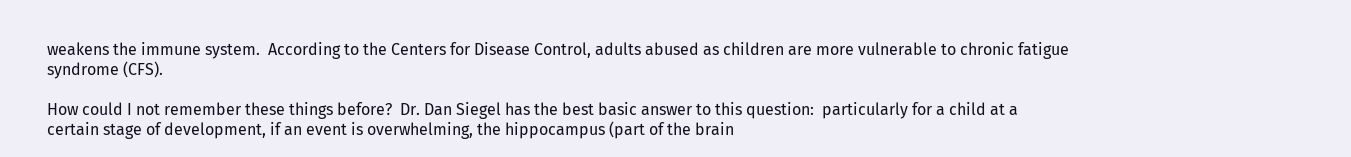weakens the immune system.  According to the Centers for Disease Control, adults abused as children are more vulnerable to chronic fatigue syndrome (CFS).

How could I not remember these things before?  Dr. Dan Siegel has the best basic answer to this question:  particularly for a child at a certain stage of development, if an event is overwhelming, the hippocampus (part of the brain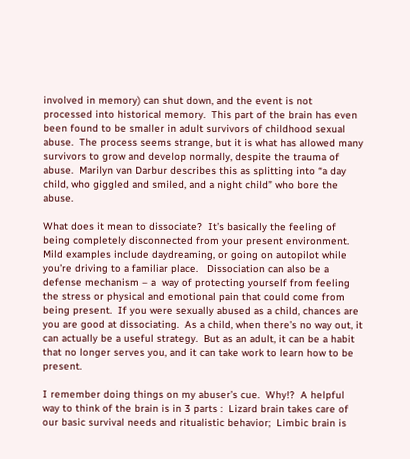involved in memory) can shut down, and the event is not processed into historical memory.  This part of the brain has even been found to be smaller in adult survivors of childhood sexual abuse.  The process seems strange, but it is what has allowed many survivors to grow and develop normally, despite the trauma of abuse.  Marilyn van Darbur describes this as splitting into “a day child, who giggled and smiled, and a night child” who bore the abuse.

What does it mean to dissociate?  It’s basically the feeling of being completely disconnected from your present environment.   Mild examples include daydreaming, or going on autopilot while you’re driving to a familiar place.   Dissociation can also be a defense mechanism – a  way of protecting yourself from feeling the stress or physical and emotional pain that could come from being present.  If you were sexually abused as a child, chances are you are good at dissociating.  As a child, when there’s no way out, it can actually be a useful strategy.  But as an adult, it can be a habit that no longer serves you, and it can take work to learn how to be present.

I remember doing things on my abuser’s cue.  Why!?  A helpful way to think of the brain is in 3 parts :  Lizard brain takes care of our basic survival needs and ritualistic behavior;  Limbic brain is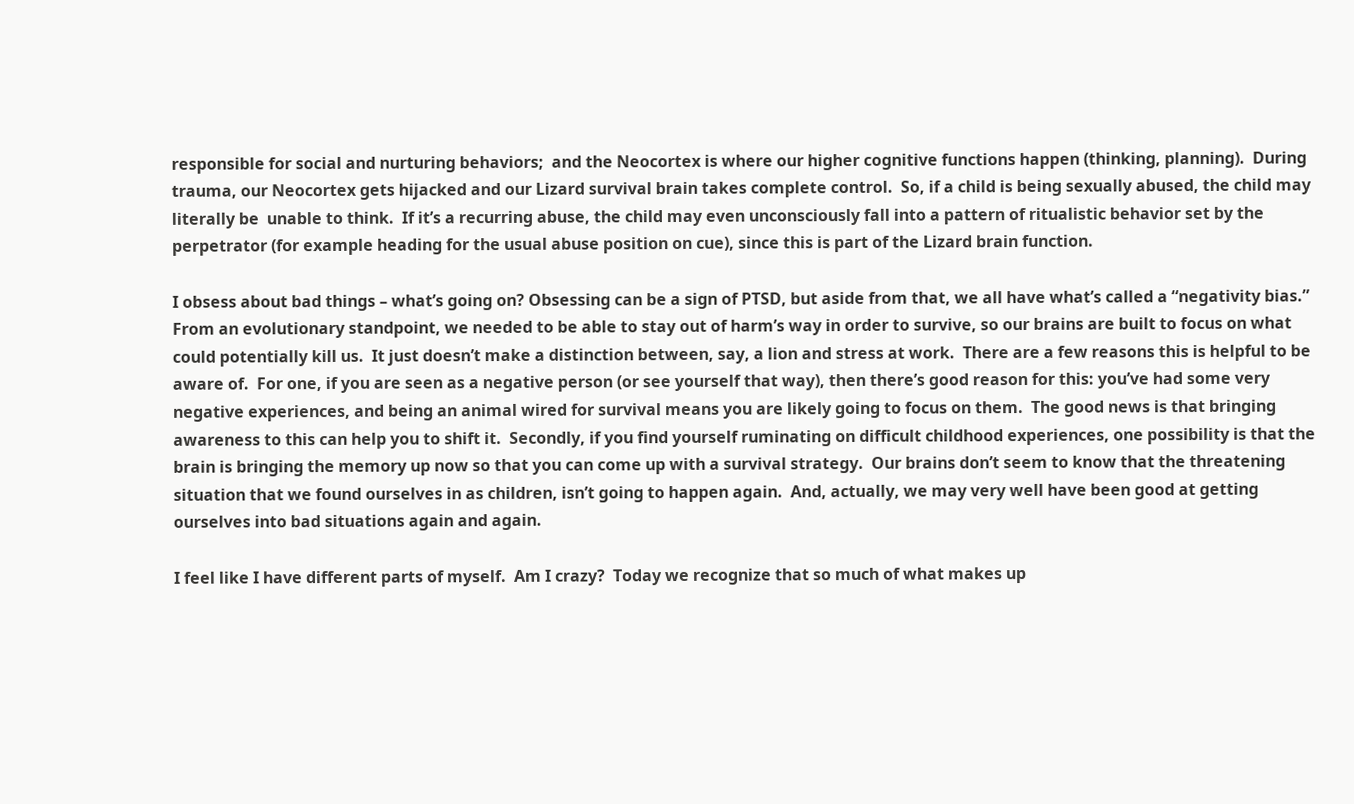responsible for social and nurturing behaviors;  and the Neocortex is where our higher cognitive functions happen (thinking, planning).  During trauma, our Neocortex gets hijacked and our Lizard survival brain takes complete control.  So, if a child is being sexually abused, the child may  literally be  unable to think.  If it’s a recurring abuse, the child may even unconsciously fall into a pattern of ritualistic behavior set by the perpetrator (for example heading for the usual abuse position on cue), since this is part of the Lizard brain function.

I obsess about bad things – what’s going on? Obsessing can be a sign of PTSD, but aside from that, we all have what’s called a “negativity bias.”  From an evolutionary standpoint, we needed to be able to stay out of harm’s way in order to survive, so our brains are built to focus on what could potentially kill us.  It just doesn’t make a distinction between, say, a lion and stress at work.  There are a few reasons this is helpful to be aware of.  For one, if you are seen as a negative person (or see yourself that way), then there’s good reason for this: you’ve had some very negative experiences, and being an animal wired for survival means you are likely going to focus on them.  The good news is that bringing awareness to this can help you to shift it.  Secondly, if you find yourself ruminating on difficult childhood experiences, one possibility is that the brain is bringing the memory up now so that you can come up with a survival strategy.  Our brains don’t seem to know that the threatening situation that we found ourselves in as children, isn’t going to happen again.  And, actually, we may very well have been good at getting ourselves into bad situations again and again.

I feel like I have different parts of myself.  Am I crazy?  Today we recognize that so much of what makes up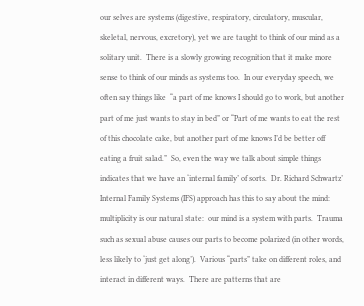our selves are systems (digestive, respiratory, circulatory, muscular, skeletal, nervous, excretory), yet we are taught to think of our mind as a solitary unit.  There is a slowly growing recognition that it make more sense to think of our minds as systems too.  In our everyday speech, we often say things like  “a part of me knows I should go to work, but another part of me just wants to stay in bed” or “Part of me wants to eat the rest of this chocolate cake, but another part of me knows I’d be better off eating a fruit salad.”  So, even the way we talk about simple things indicates that we have an ‘internal family’ of sorts.  Dr. Richard Schwartz’  Internal Family Systems (IFS) approach has this to say about the mind:  multiplicity is our natural state:  our mind is a system with parts.  Trauma such as sexual abuse causes our parts to become polarized (in other words, less likely to ‘just get along’).  Various “parts” take on different roles, and interact in different ways.  There are patterns that are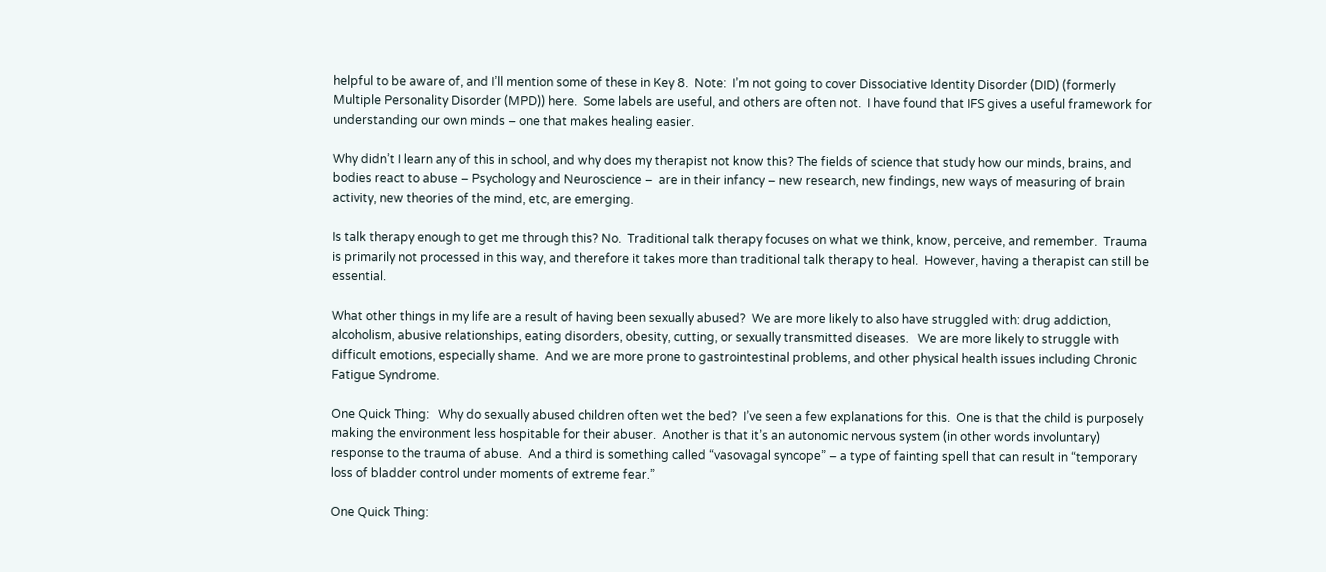helpful to be aware of, and I’ll mention some of these in Key 8.  Note:  I’m not going to cover Dissociative Identity Disorder (DID) (formerly Multiple Personality Disorder (MPD)) here.  Some labels are useful, and others are often not.  I have found that IFS gives a useful framework for understanding our own minds – one that makes healing easier.

Why didn’t I learn any of this in school, and why does my therapist not know this? The fields of science that study how our minds, brains, and bodies react to abuse – Psychology and Neuroscience –  are in their infancy – new research, new findings, new ways of measuring of brain activity, new theories of the mind, etc, are emerging.

Is talk therapy enough to get me through this? No.  Traditional talk therapy focuses on what we think, know, perceive, and remember.  Trauma is primarily not processed in this way, and therefore it takes more than traditional talk therapy to heal.  However, having a therapist can still be essential.

What other things in my life are a result of having been sexually abused?  We are more likely to also have struggled with: drug addiction, alcoholism, abusive relationships, eating disorders, obesity, cutting, or sexually transmitted diseases.   We are more likely to struggle with difficult emotions, especially shame.  And we are more prone to gastrointestinal problems, and other physical health issues including Chronic Fatigue Syndrome.

One Quick Thing:   Why do sexually abused children often wet the bed?  I’ve seen a few explanations for this.  One is that the child is purposely making the environment less hospitable for their abuser.  Another is that it’s an autonomic nervous system (in other words involuntary) response to the trauma of abuse.  And a third is something called “vasovagal syncope” – a type of fainting spell that can result in “temporary loss of bladder control under moments of extreme fear.”

One Quick Thing: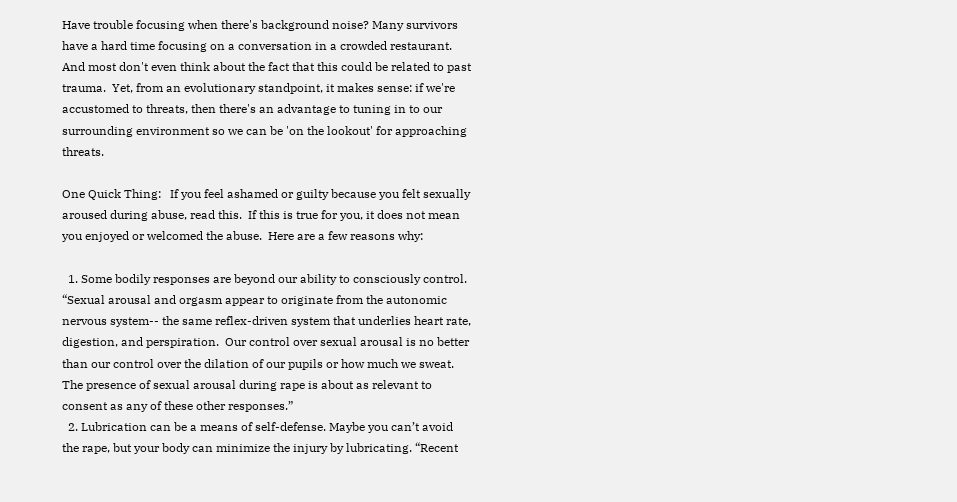Have trouble focusing when there's background noise? Many survivors have a hard time focusing on a conversation in a crowded restaurant.  And most don't even think about the fact that this could be related to past trauma.  Yet, from an evolutionary standpoint, it makes sense: if we're accustomed to threats, then there's an advantage to tuning in to our surrounding environment so we can be 'on the lookout' for approaching threats.

One Quick Thing:   If you feel ashamed or guilty because you felt sexually aroused during abuse, read this.  If this is true for you, it does not mean you enjoyed or welcomed the abuse.  Here are a few reasons why:

  1. Some bodily responses are beyond our ability to consciously control. “Sexual arousal and orgasm appear to originate from the autonomic nervous system-- the same reflex-driven system that underlies heart rate, digestion, and perspiration.  Our control over sexual arousal is no better than our control over the dilation of our pupils or how much we sweat. The presence of sexual arousal during rape is about as relevant to consent as any of these other responses.”
  2. Lubrication can be a means of self-defense. Maybe you can’t avoid the rape, but your body can minimize the injury by lubricating. “Recent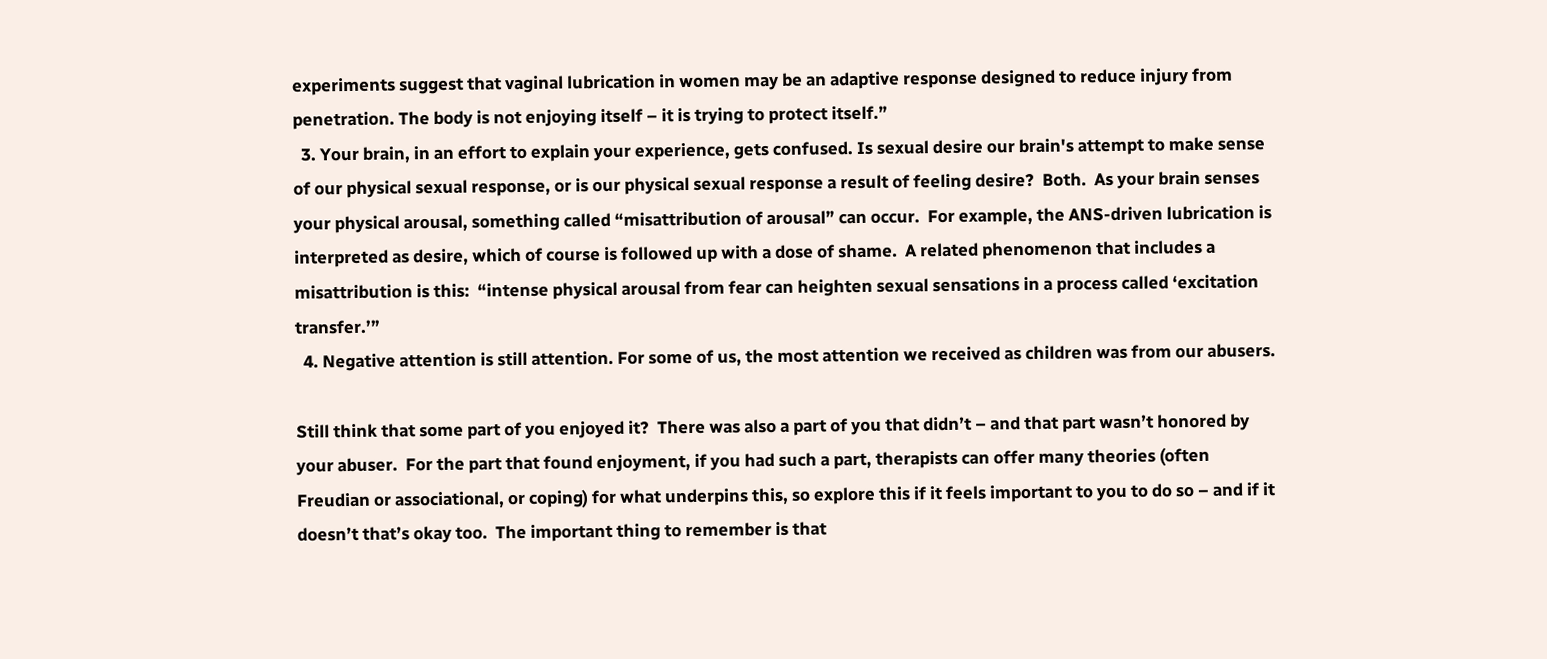experiments suggest that vaginal lubrication in women may be an adaptive response designed to reduce injury from penetration. The body is not enjoying itself – it is trying to protect itself.”
  3. Your brain, in an effort to explain your experience, gets confused. Is sexual desire our brain's attempt to make sense of our physical sexual response, or is our physical sexual response a result of feeling desire?  Both.  As your brain senses your physical arousal, something called “misattribution of arousal” can occur.  For example, the ANS-driven lubrication is interpreted as desire, which of course is followed up with a dose of shame.  A related phenomenon that includes a misattribution is this:  “intense physical arousal from fear can heighten sexual sensations in a process called ‘excitation transfer.’”
  4. Negative attention is still attention. For some of us, the most attention we received as children was from our abusers.

Still think that some part of you enjoyed it?  There was also a part of you that didn’t – and that part wasn’t honored by your abuser.  For the part that found enjoyment, if you had such a part, therapists can offer many theories (often Freudian or associational, or coping) for what underpins this, so explore this if it feels important to you to do so – and if it doesn’t that’s okay too.  The important thing to remember is that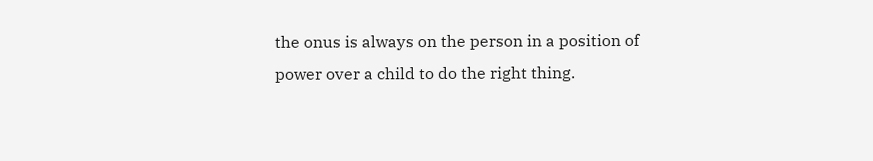the onus is always on the person in a position of power over a child to do the right thing.